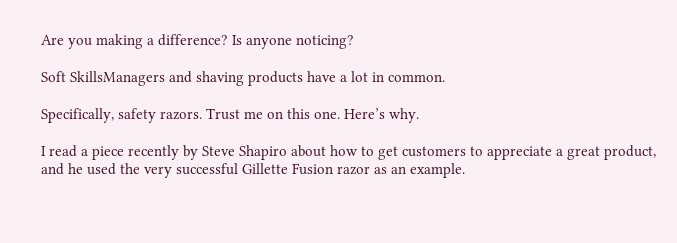Are you making a difference? Is anyone noticing?

Soft SkillsManagers and shaving products have a lot in common.

Specifically, safety razors. Trust me on this one. Here’s why.

I read a piece recently by Steve Shapiro about how to get customers to appreciate a great product, and he used the very successful Gillette Fusion razor as an example.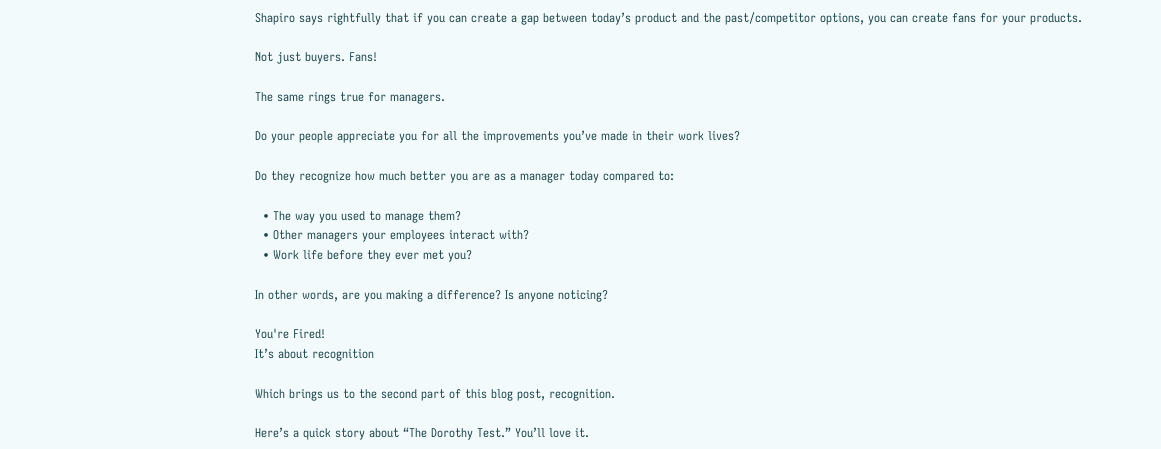Shapiro says rightfully that if you can create a gap between today’s product and the past/competitor options, you can create fans for your products.

Not just buyers. Fans!

The same rings true for managers.

Do your people appreciate you for all the improvements you’ve made in their work lives?

Do they recognize how much better you are as a manager today compared to:

  • The way you used to manage them?
  • Other managers your employees interact with?
  • Work life before they ever met you?

In other words, are you making a difference? Is anyone noticing?

You're Fired!
It’s about recognition

Which brings us to the second part of this blog post, recognition.

Here’s a quick story about “The Dorothy Test.” You’ll love it.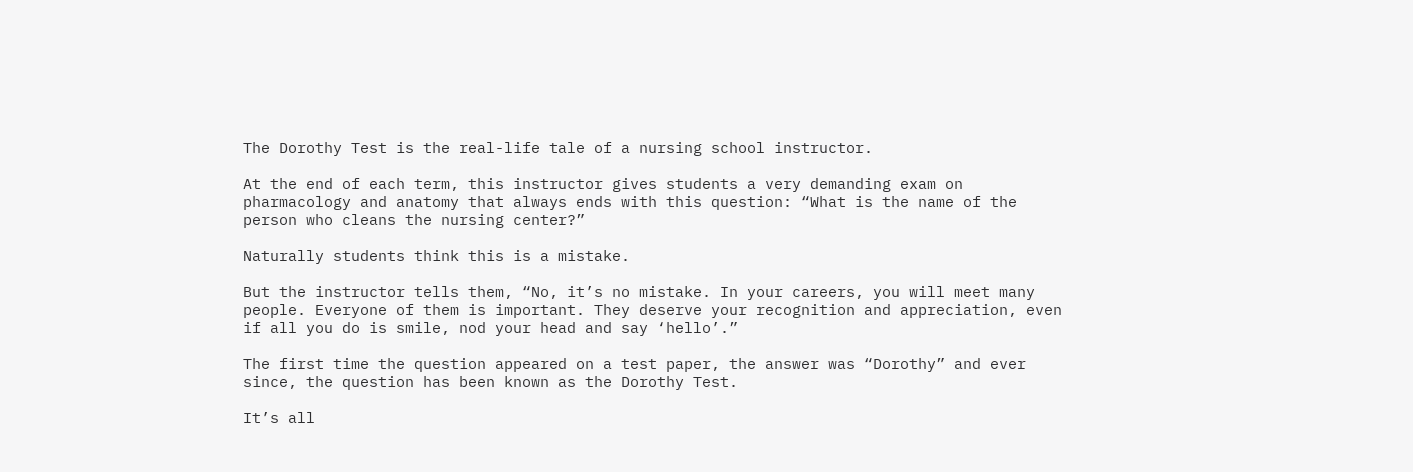The Dorothy Test is the real-life tale of a nursing school instructor.

At the end of each term, this instructor gives students a very demanding exam on pharmacology and anatomy that always ends with this question: “What is the name of the person who cleans the nursing center?”

Naturally students think this is a mistake.

But the instructor tells them, “No, it’s no mistake. In your careers, you will meet many people. Everyone of them is important. They deserve your recognition and appreciation, even if all you do is smile, nod your head and say ‘hello’.”

The first time the question appeared on a test paper, the answer was “Dorothy” and ever since, the question has been known as the Dorothy Test.

It’s all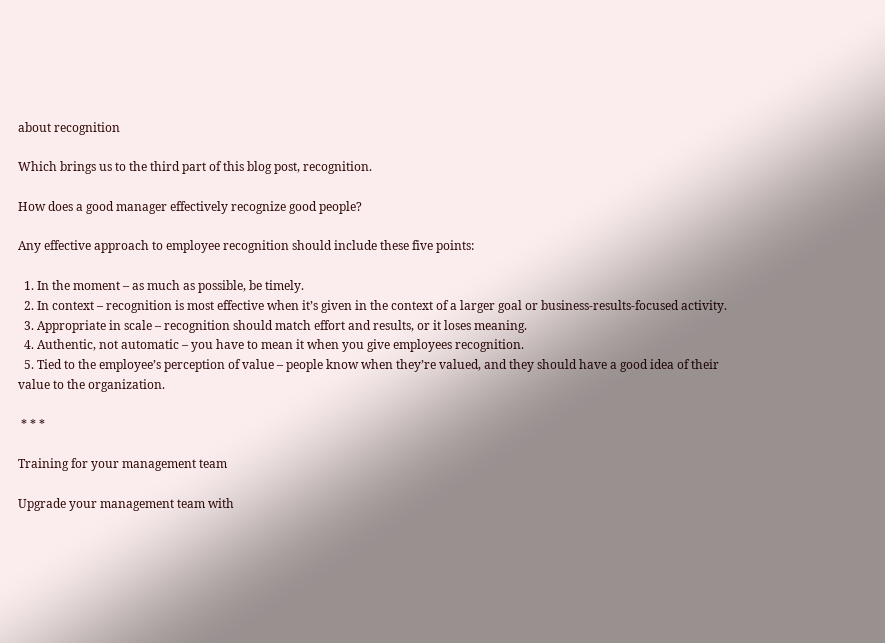about recognition

Which brings us to the third part of this blog post, recognition.

How does a good manager effectively recognize good people?

Any effective approach to employee recognition should include these five points:

  1. In the moment – as much as possible, be timely.
  2. In context – recognition is most effective when it’s given in the context of a larger goal or business-results-focused activity.
  3. Appropriate in scale – recognition should match effort and results, or it loses meaning.
  4. Authentic, not automatic – you have to mean it when you give employees recognition.
  5. Tied to the employee’s perception of value – people know when they’re valued, and they should have a good idea of their value to the organization.

 * * *

Training for your management team

Upgrade your management team with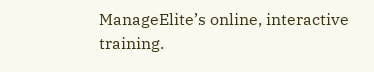ManageElite’s online, interactive training.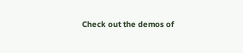Check out the demos of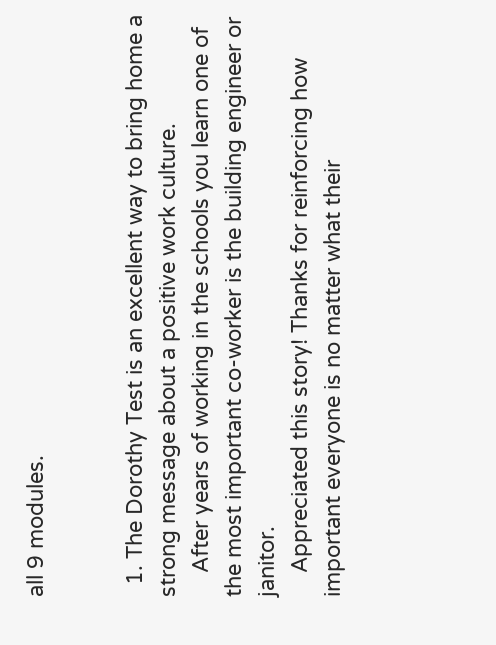all 9 modules.


  1. The Dorothy Test is an excellent way to bring home a strong message about a positive work culture.
    After years of working in the schools you learn one of the most important co-worker is the building engineer or janitor.
    Appreciated this story! Thanks for reinforcing how important everyone is no matter what their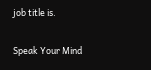job title is.

Speak Your Mind